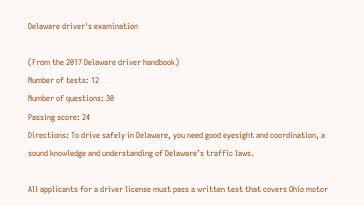Delaware driver's examination

(From the 2017 Delaware driver handbook)
Number of tests: 12
Number of questions: 30
Passing score: 24
Directions: To drive safely in Delaware, you need good eyesight and coordination, a sound knowledge and understanding of Delaware’s traffic laws.

All applicants for a driver license must pass a written test that covers Ohio motor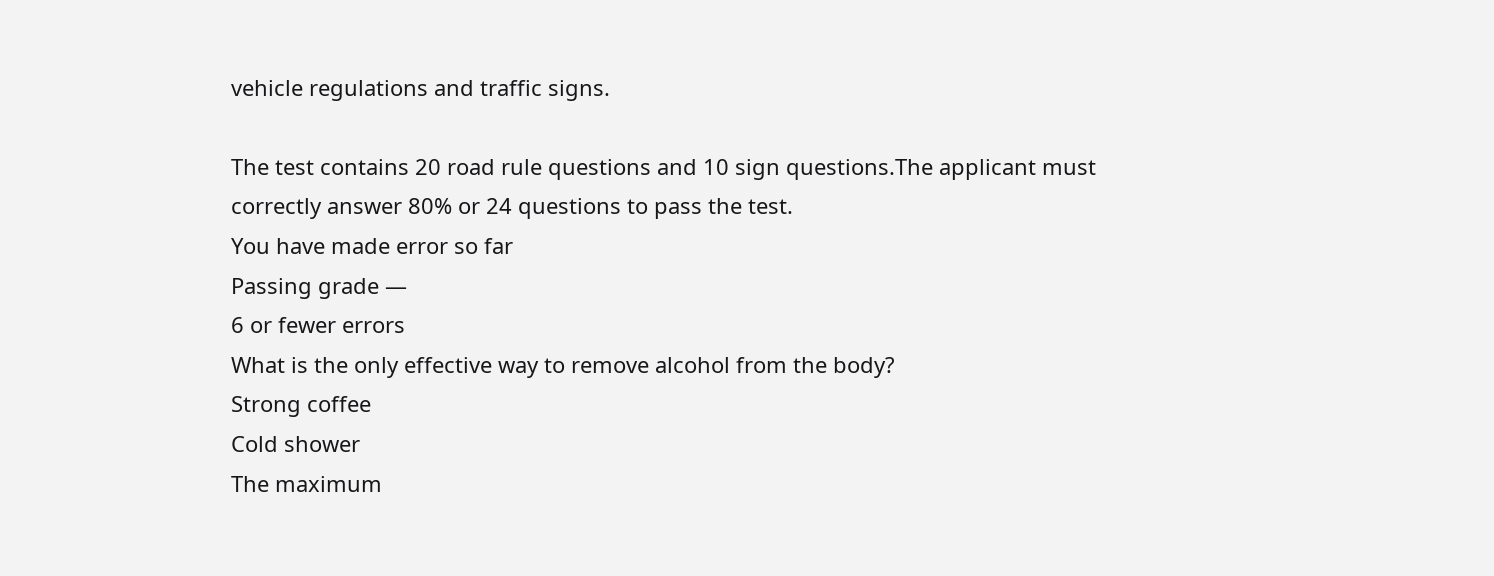vehicle regulations and traffic signs.

The test contains 20 road rule questions and 10 sign questions.The applicant must correctly answer 80% or 24 questions to pass the test.
You have made error so far
Passing grade —
6 or fewer errors
What is the only effective way to remove alcohol from the body?
Strong coffee
Cold shower
The maximum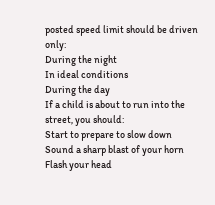posted speed limit should be driven only:
During the night
In ideal conditions
During the day
If a child is about to run into the street, you should:
Start to prepare to slow down
Sound a sharp blast of your horn
Flash your head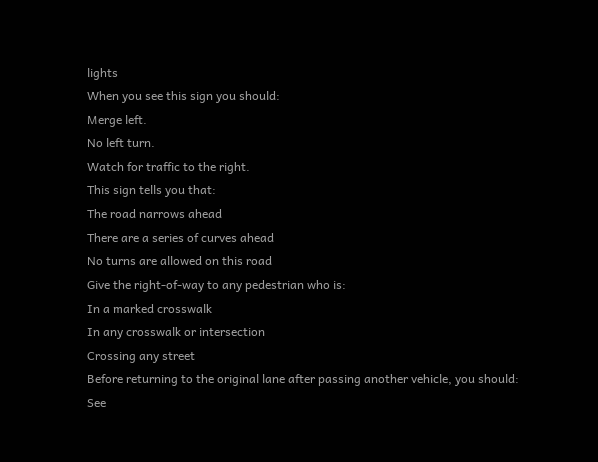lights
When you see this sign you should:
Merge left.
No left turn.
Watch for traffic to the right.
This sign tells you that:
The road narrows ahead
There are a series of curves ahead
No turns are allowed on this road
Give the right-of-way to any pedestrian who is:
In a marked crosswalk
In any crosswalk or intersection
Crossing any street
Before returning to the original lane after passing another vehicle, you should:
See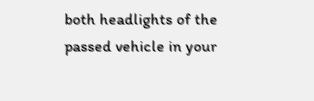both headlights of the passed vehicle in your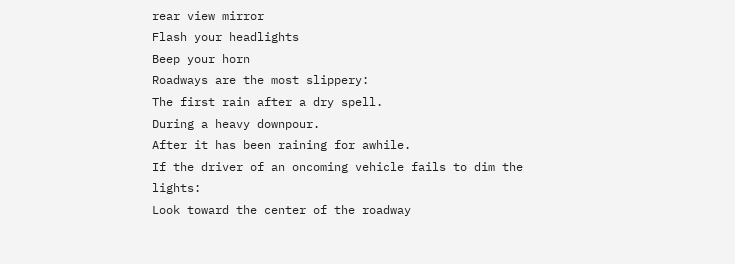rear view mirror
Flash your headlights
Beep your horn
Roadways are the most slippery:
The first rain after a dry spell.
During a heavy downpour.
After it has been raining for awhile.
If the driver of an oncoming vehicle fails to dim the lights:
Look toward the center of the roadway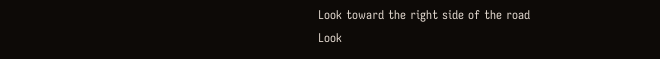Look toward the right side of the road
Look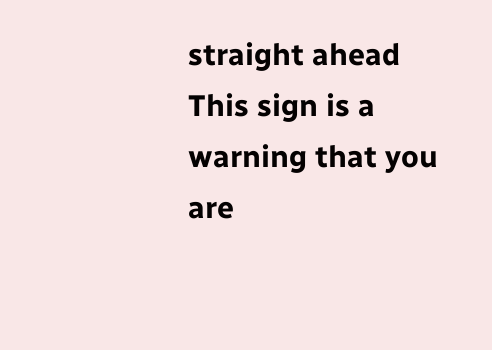straight ahead
This sign is a warning that you are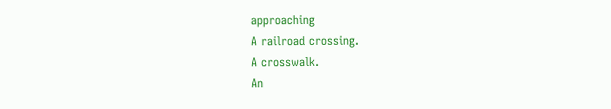approaching
A railroad crossing.
A crosswalk.
An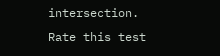intersection.
Rate this test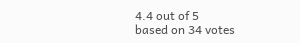4.4 out of 5
based on 34 votes